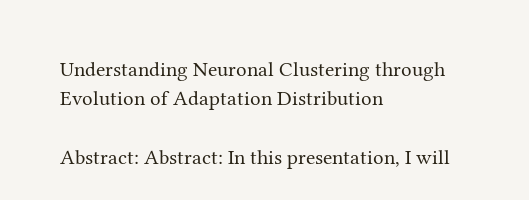Understanding Neuronal Clustering through Evolution of Adaptation Distribution

Abstract: Abstract: In this presentation, I will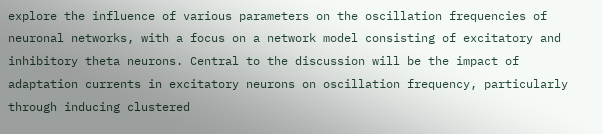explore the influence of various parameters on the oscillation frequencies of neuronal networks, with a focus on a network model consisting of excitatory and inhibitory theta neurons. Central to the discussion will be the impact of adaptation currents in excitatory neurons on oscillation frequency, particularly through inducing clustered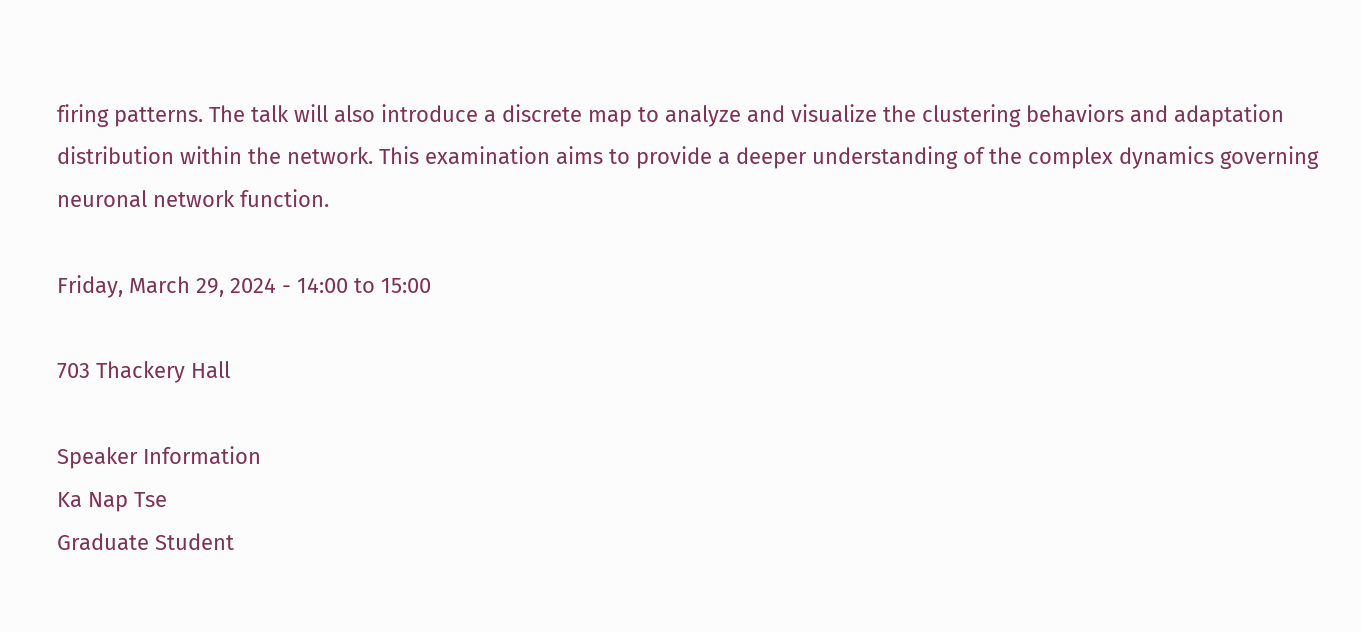firing patterns. The talk will also introduce a discrete map to analyze and visualize the clustering behaviors and adaptation distribution within the network. This examination aims to provide a deeper understanding of the complex dynamics governing neuronal network function.

Friday, March 29, 2024 - 14:00 to 15:00

703 Thackery Hall

Speaker Information
Ka Nap Tse
Graduate Student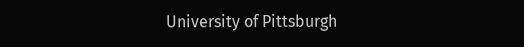University of Pittsburgh